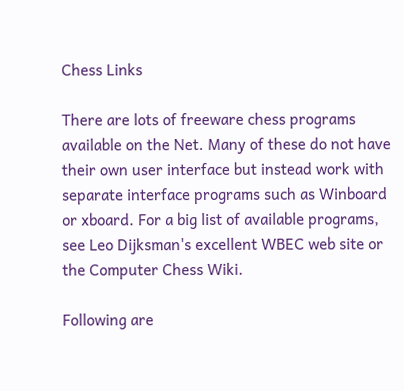Chess Links

There are lots of freeware chess programs available on the Net. Many of these do not have their own user interface but instead work with separate interface programs such as Winboard or xboard. For a big list of available programs, see Leo Dijksman's excellent WBEC web site or the Computer Chess Wiki.

Following are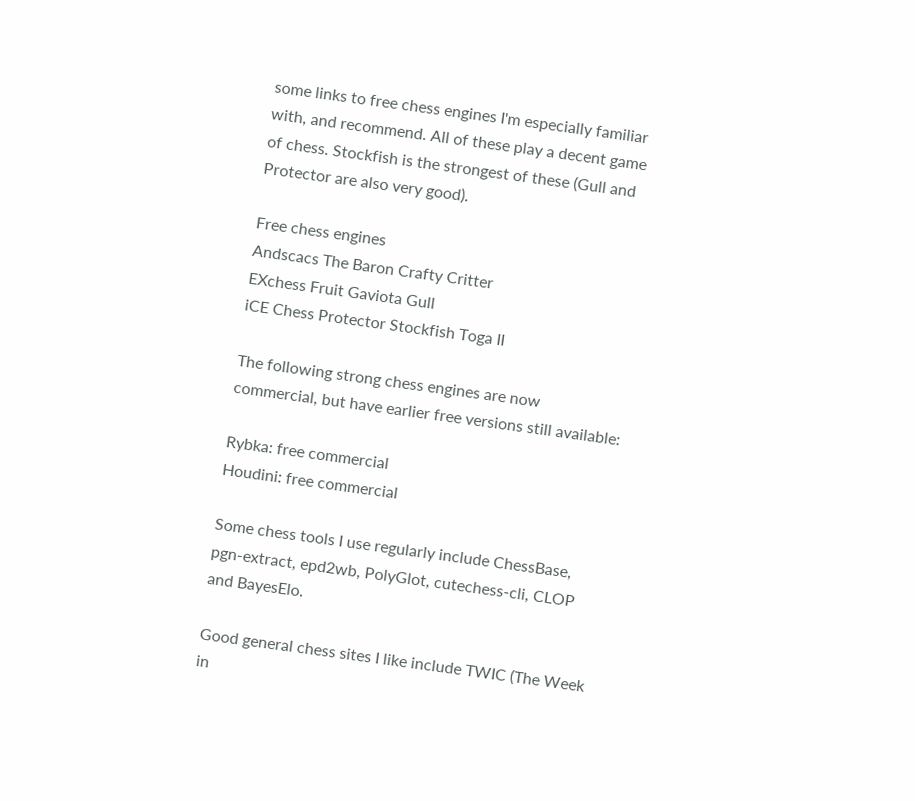some links to free chess engines I'm especially familiar with, and recommend. All of these play a decent game of chess. Stockfish is the strongest of these (Gull and Protector are also very good).

Free chess engines
Andscacs The Baron Crafty Critter
EXchess Fruit Gaviota Gull
iCE Chess Protector Stockfish Toga II

The following strong chess engines are now commercial, but have earlier free versions still available:

Rybka: free commercial
Houdini: free commercial

Some chess tools I use regularly include ChessBase, pgn-extract, epd2wb, PolyGlot, cutechess-cli, CLOP and BayesElo.

Good general chess sites I like include TWIC (The Week in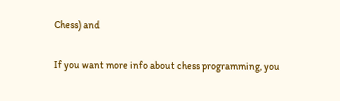Chess) and

If you want more info about chess programming, you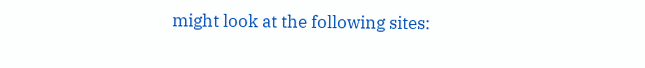might look at the following sites: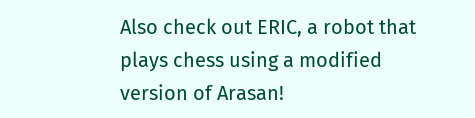Also check out ERIC, a robot that plays chess using a modified version of Arasan!